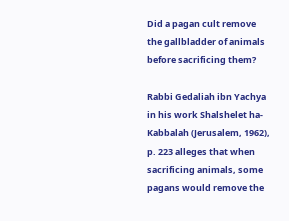Did a pagan cult remove the gallbladder of animals before sacrificing them?

Rabbi Gedaliah ibn Yachya in his work Shalshelet ha-Kabbalah (Jerusalem, 1962), p. 223 alleges that when sacrificing animals, some pagans would remove the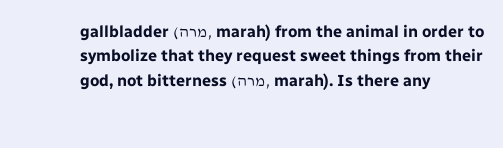gallbladder (מרה, marah) from the animal in order to symbolize that they request sweet things from their god, not bitterness (מרה, marah). Is there any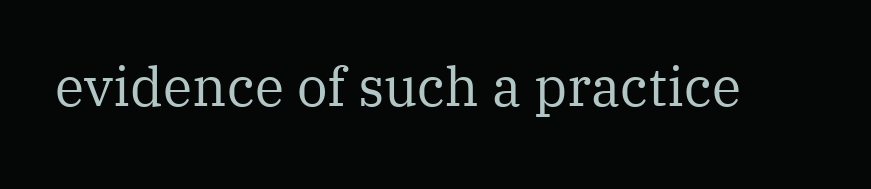evidence of such a practice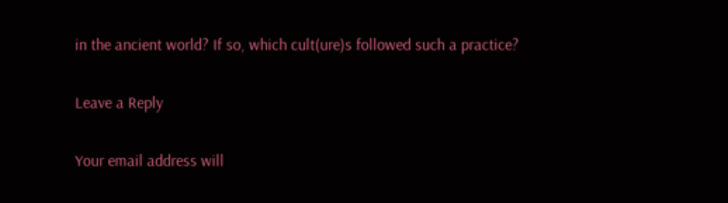in the ancient world? If so, which cult(ure)s followed such a practice?

Leave a Reply

Your email address will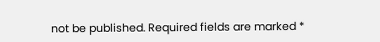not be published. Required fields are marked *